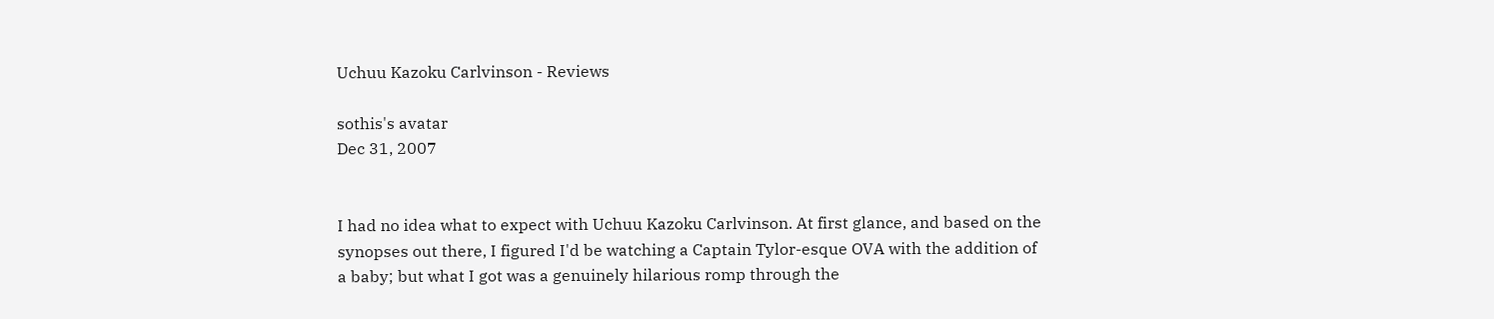Uchuu Kazoku Carlvinson - Reviews

sothis's avatar
Dec 31, 2007


I had no idea what to expect with Uchuu Kazoku Carlvinson. At first glance, and based on the synopses out there, I figured I'd be watching a Captain Tylor-esque OVA with the addition of a baby; but what I got was a genuinely hilarious romp through the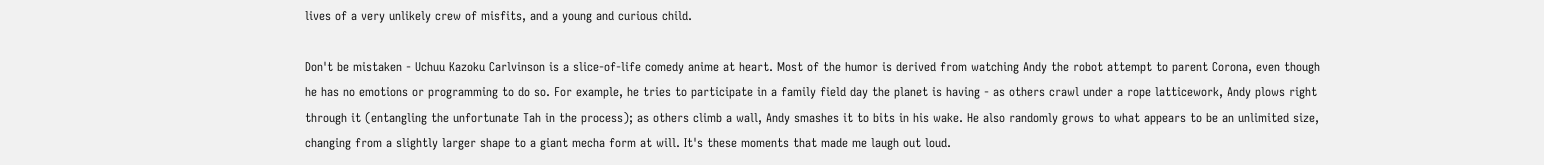lives of a very unlikely crew of misfits, and a young and curious child.

Don't be mistaken - Uchuu Kazoku Carlvinson is a slice-of-life comedy anime at heart. Most of the humor is derived from watching Andy the robot attempt to parent Corona, even though he has no emotions or programming to do so. For example, he tries to participate in a family field day the planet is having - as others crawl under a rope latticework, Andy plows right through it (entangling the unfortunate Tah in the process); as others climb a wall, Andy smashes it to bits in his wake. He also randomly grows to what appears to be an unlimited size, changing from a slightly larger shape to a giant mecha form at will. It's these moments that made me laugh out loud.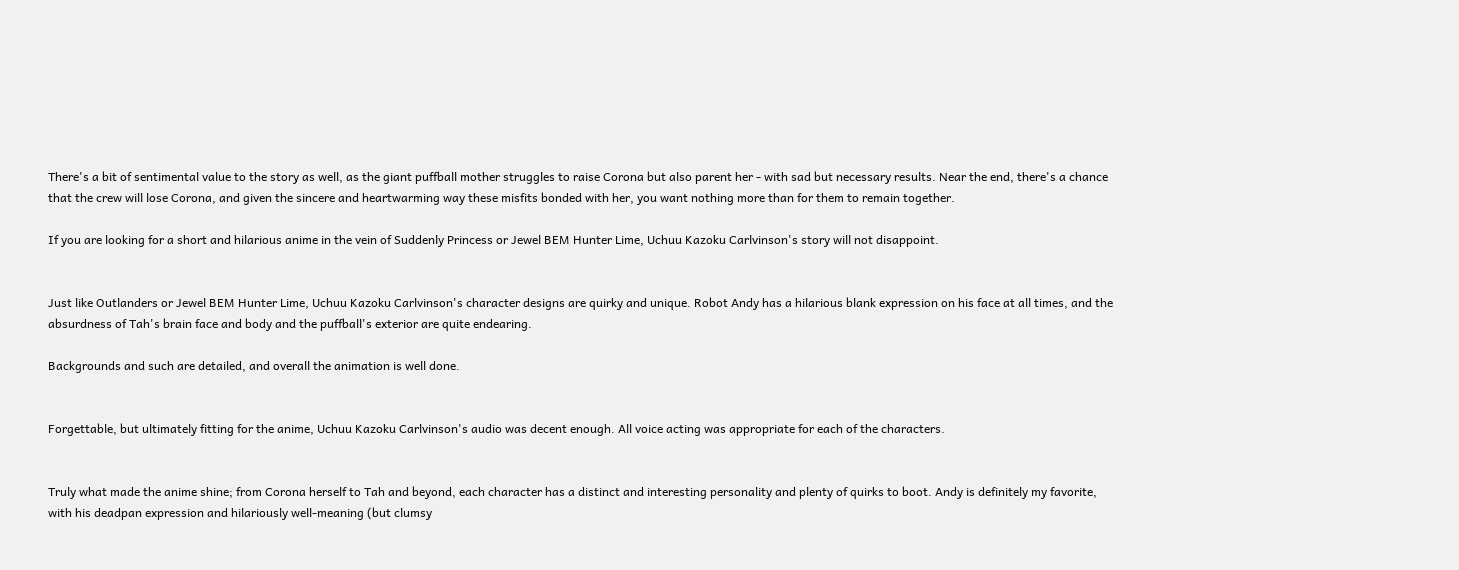There's a bit of sentimental value to the story as well, as the giant puffball mother struggles to raise Corona but also parent her - with sad but necessary results. Near the end, there's a chance that the crew will lose Corona, and given the sincere and heartwarming way these misfits bonded with her, you want nothing more than for them to remain together.

If you are looking for a short and hilarious anime in the vein of Suddenly Princess or Jewel BEM Hunter Lime, Uchuu Kazoku Carlvinson's story will not disappoint.


Just like Outlanders or Jewel BEM Hunter Lime, Uchuu Kazoku Carlvinson's character designs are quirky and unique. Robot Andy has a hilarious blank expression on his face at all times, and the absurdness of Tah's brain face and body and the puffball's exterior are quite endearing.

Backgrounds and such are detailed, and overall the animation is well done.


Forgettable, but ultimately fitting for the anime, Uchuu Kazoku Carlvinson's audio was decent enough. All voice acting was appropriate for each of the characters.


Truly what made the anime shine; from Corona herself to Tah and beyond, each character has a distinct and interesting personality and plenty of quirks to boot. Andy is definitely my favorite, with his deadpan expression and hilariously well-meaning (but clumsy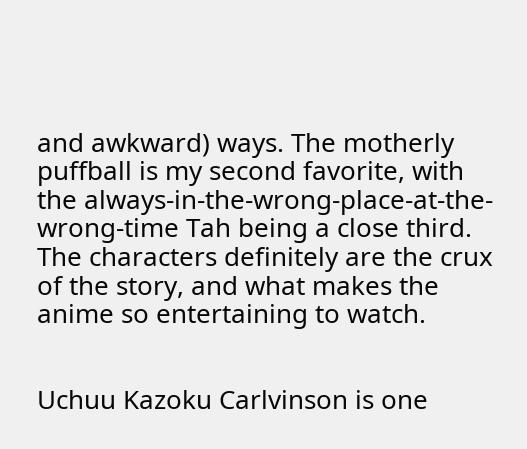and awkward) ways. The motherly puffball is my second favorite, with the always-in-the-wrong-place-at-the-wrong-time Tah being a close third. The characters definitely are the crux of the story, and what makes the anime so entertaining to watch.


Uchuu Kazoku Carlvinson is one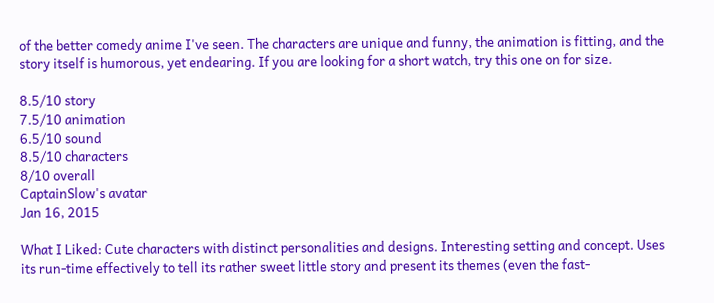of the better comedy anime I've seen. The characters are unique and funny, the animation is fitting, and the story itself is humorous, yet endearing. If you are looking for a short watch, try this one on for size.

8.5/10 story
7.5/10 animation
6.5/10 sound
8.5/10 characters
8/10 overall
CaptainSlow's avatar
Jan 16, 2015

What I Liked: Cute characters with distinct personalities and designs. Interesting setting and concept. Uses its run-time effectively to tell its rather sweet little story and present its themes (even the fast-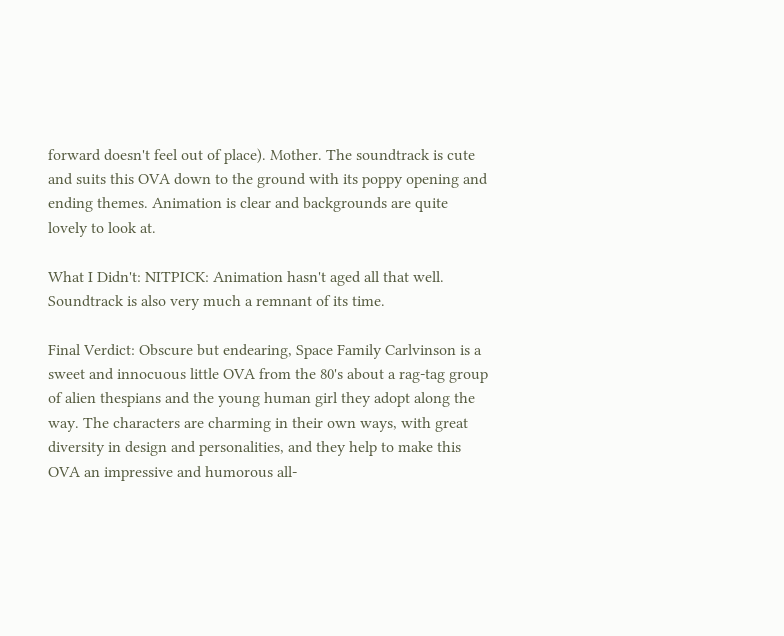forward doesn't feel out of place). Mother. The soundtrack is cute and suits this OVA down to the ground with its poppy opening and ending themes. Animation is clear and backgrounds are quite lovely to look at.

What I Didn't: NITPICK: Animation hasn't aged all that well. Soundtrack is also very much a remnant of its time.

Final Verdict: Obscure but endearing, Space Family Carlvinson is a sweet and innocuous little OVA from the 80's about a rag-tag group of alien thespians and the young human girl they adopt along the way. The characters are charming in their own ways, with great diversity in design and personalities, and they help to make this OVA an impressive and humorous all-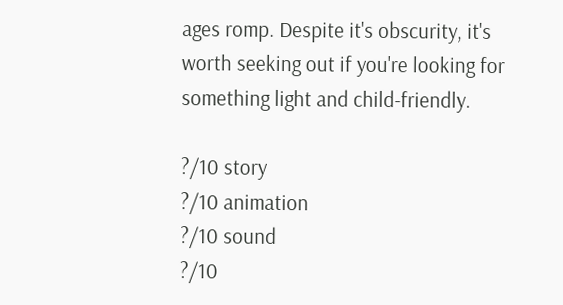ages romp. Despite it's obscurity, it's worth seeking out if you're looking for something light and child-friendly.

?/10 story
?/10 animation
?/10 sound
?/10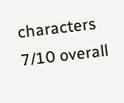characters
7/10 overall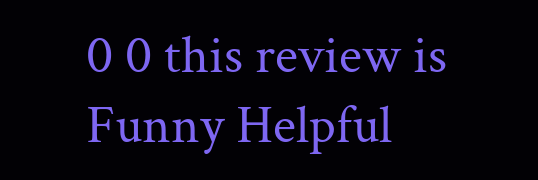0 0 this review is Funny Helpful